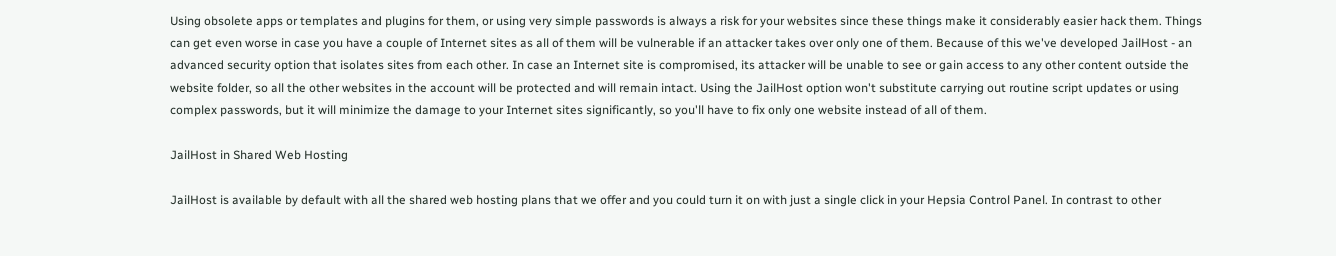Using obsolete apps or templates and plugins for them, or using very simple passwords is always a risk for your websites since these things make it considerably easier hack them. Things can get even worse in case you have a couple of Internet sites as all of them will be vulnerable if an attacker takes over only one of them. Because of this we've developed JailHost - an advanced security option that isolates sites from each other. In case an Internet site is compromised, its attacker will be unable to see or gain access to any other content outside the website folder, so all the other websites in the account will be protected and will remain intact. Using the JailHost option won't substitute carrying out routine script updates or using complex passwords, but it will minimize the damage to your Internet sites significantly, so you'll have to fix only one website instead of all of them.

JailHost in Shared Web Hosting

JailHost is available by default with all the shared web hosting plans that we offer and you could turn it on with just a single click in your Hepsia Control Panel. In contrast to other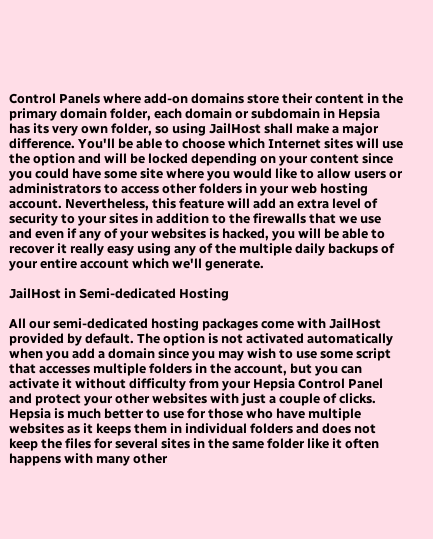Control Panels where add-on domains store their content in the primary domain folder, each domain or subdomain in Hepsia has its very own folder, so using JailHost shall make a major difference. You'll be able to choose which Internet sites will use the option and will be locked depending on your content since you could have some site where you would like to allow users or administrators to access other folders in your web hosting account. Nevertheless, this feature will add an extra level of security to your sites in addition to the firewalls that we use and even if any of your websites is hacked, you will be able to recover it really easy using any of the multiple daily backups of your entire account which we'll generate.

JailHost in Semi-dedicated Hosting

All our semi-dedicated hosting packages come with JailHost provided by default. The option is not activated automatically when you add a domain since you may wish to use some script that accesses multiple folders in the account, but you can activate it without difficulty from your Hepsia Control Panel and protect your other websites with just a couple of clicks. Hepsia is much better to use for those who have multiple websites as it keeps them in individual folders and does not keep the files for several sites in the same folder like it often happens with many other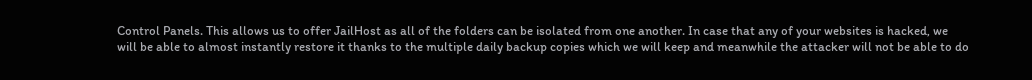Control Panels. This allows us to offer JailHost as all of the folders can be isolated from one another. In case that any of your websites is hacked, we will be able to almost instantly restore it thanks to the multiple daily backup copies which we will keep and meanwhile the attacker will not be able to do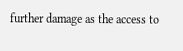further damage as the access to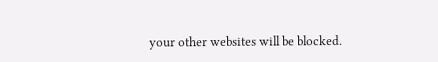your other websites will be blocked.